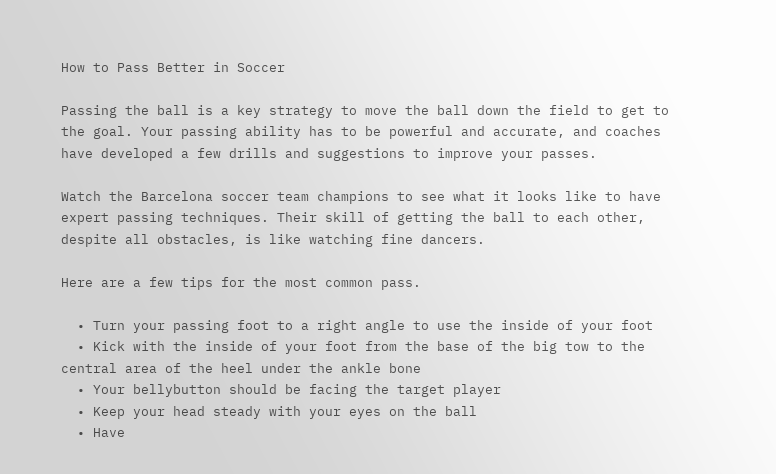How to Pass Better in Soccer

Passing the ball is a key strategy to move the ball down the field to get to the goal. Your passing ability has to be powerful and accurate, and coaches have developed a few drills and suggestions to improve your passes.

Watch the Barcelona soccer team champions to see what it looks like to have expert passing techniques. Their skill of getting the ball to each other, despite all obstacles, is like watching fine dancers.

Here are a few tips for the most common pass.

  • Turn your passing foot to a right angle to use the inside of your foot
  • Kick with the inside of your foot from the base of the big tow to the central area of the heel under the ankle bone
  • Your bellybutton should be facing the target player
  • Keep your head steady with your eyes on the ball
  • Have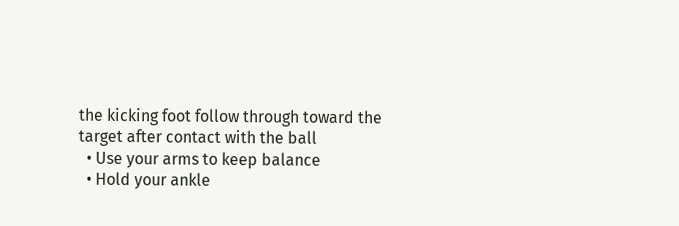the kicking foot follow through toward the target after contact with the ball
  • Use your arms to keep balance
  • Hold your ankle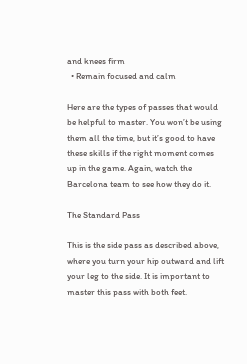and knees firm
  • Remain focused and calm

Here are the types of passes that would be helpful to master. You won’t be using them all the time, but it’s good to have these skills if the right moment comes up in the game. Again, watch the Barcelona team to see how they do it.

The Standard Pass

This is the side pass as described above, where you turn your hip outward and lift your leg to the side. It is important to master this pass with both feet.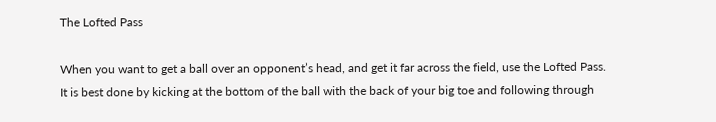The Lofted Pass

When you want to get a ball over an opponent’s head, and get it far across the field, use the Lofted Pass. It is best done by kicking at the bottom of the ball with the back of your big toe and following through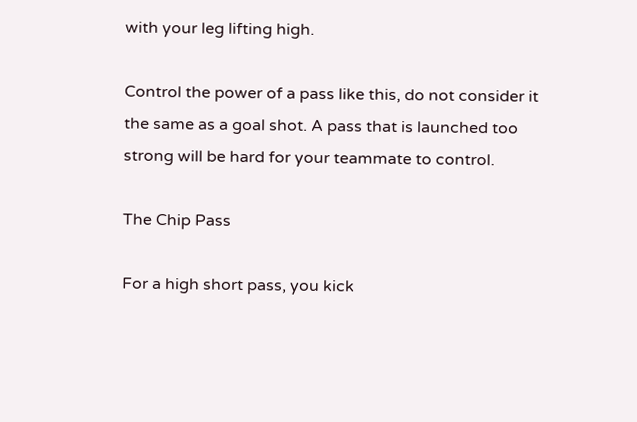with your leg lifting high.

Control the power of a pass like this, do not consider it the same as a goal shot. A pass that is launched too strong will be hard for your teammate to control.

The Chip Pass

For a high short pass, you kick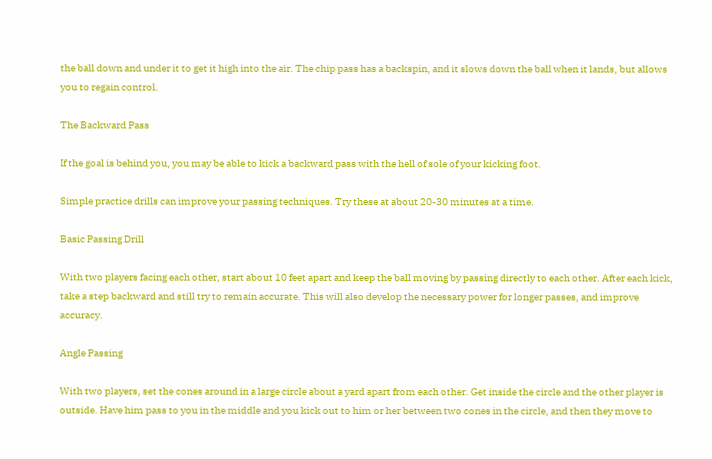the ball down and under it to get it high into the air. The chip pass has a backspin, and it slows down the ball when it lands, but allows you to regain control.

The Backward Pass

If the goal is behind you, you may be able to kick a backward pass with the hell of sole of your kicking foot.

Simple practice drills can improve your passing techniques. Try these at about 20-30 minutes at a time.

Basic Passing Drill

With two players facing each other, start about 10 feet apart and keep the ball moving by passing directly to each other. After each kick, take a step backward and still try to remain accurate. This will also develop the necessary power for longer passes, and improve accuracy.

Angle Passing

With two players, set the cones around in a large circle about a yard apart from each other. Get inside the circle and the other player is outside. Have him pass to you in the middle and you kick out to him or her between two cones in the circle, and then they move to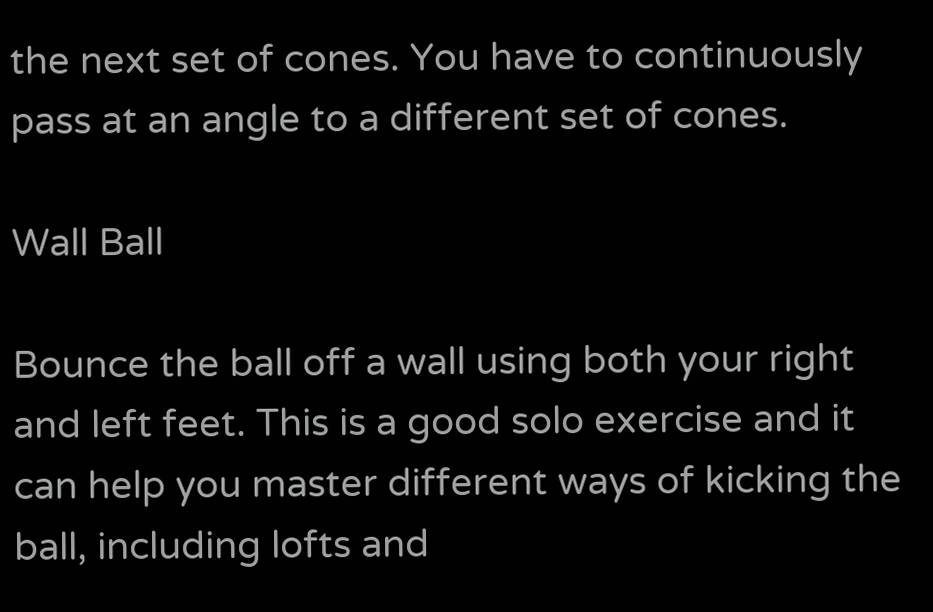the next set of cones. You have to continuously pass at an angle to a different set of cones.

Wall Ball

Bounce the ball off a wall using both your right and left feet. This is a good solo exercise and it can help you master different ways of kicking the ball, including lofts and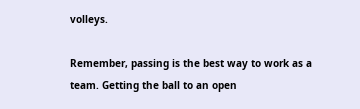volleys.

Remember, passing is the best way to work as a team. Getting the ball to an open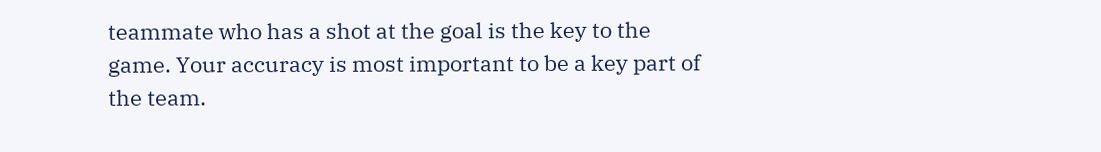teammate who has a shot at the goal is the key to the game. Your accuracy is most important to be a key part of the team.